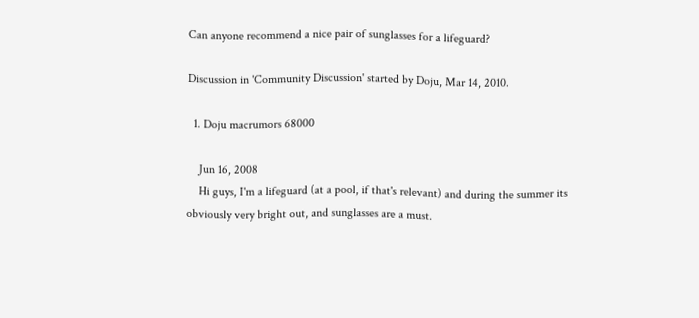Can anyone recommend a nice pair of sunglasses for a lifeguard?

Discussion in 'Community Discussion' started by Doju, Mar 14, 2010.

  1. Doju macrumors 68000

    Jun 16, 2008
    Hi guys, I'm a lifeguard (at a pool, if that's relevant) and during the summer its obviously very bright out, and sunglasses are a must.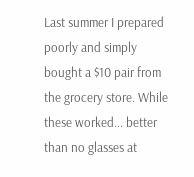Last summer I prepared poorly and simply bought a $10 pair from the grocery store. While these worked... better than no glasses at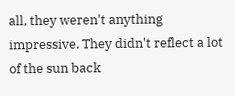all, they weren't anything impressive. They didn't reflect a lot of the sun back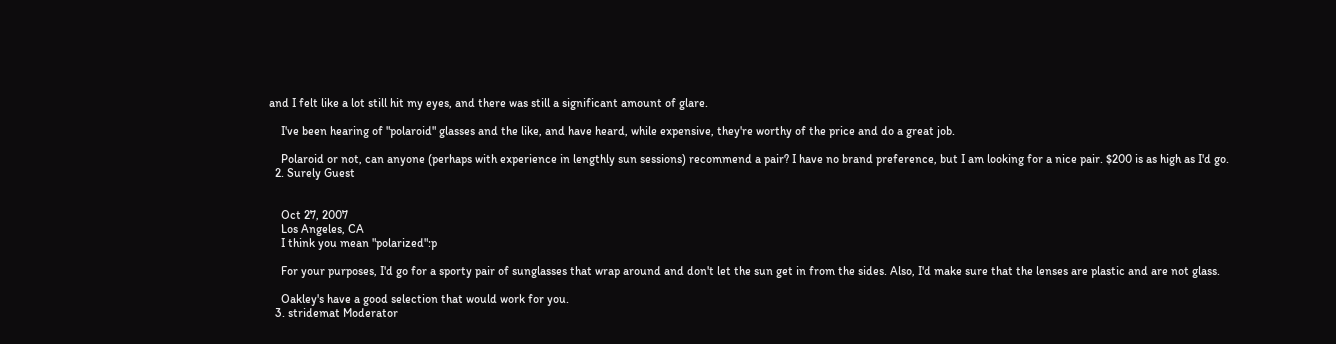and I felt like a lot still hit my eyes, and there was still a significant amount of glare.

    I've been hearing of "polaroid" glasses and the like, and have heard, while expensive, they're worthy of the price and do a great job.

    Polaroid or not, can anyone (perhaps with experience in lengthly sun sessions) recommend a pair? I have no brand preference, but I am looking for a nice pair. $200 is as high as I'd go.
  2. Surely Guest


    Oct 27, 2007
    Los Angeles, CA
    I think you mean "polarized":p

    For your purposes, I'd go for a sporty pair of sunglasses that wrap around and don't let the sun get in from the sides. Also, I'd make sure that the lenses are plastic and are not glass.

    Oakley's have a good selection that would work for you.
  3. stridemat Moderator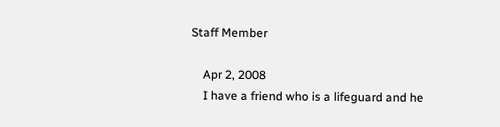Staff Member

    Apr 2, 2008
    I have a friend who is a lifeguard and he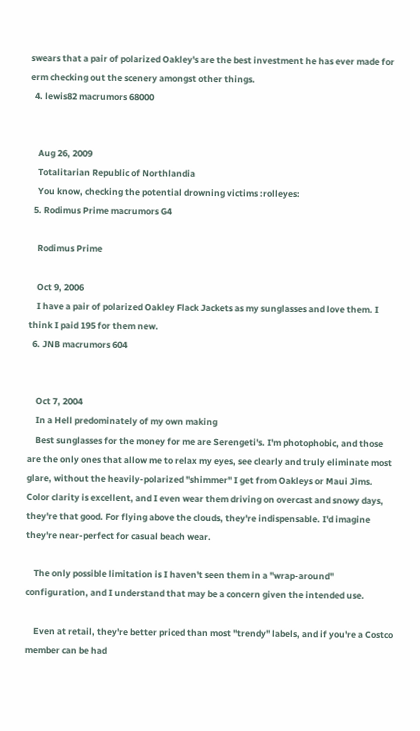swears that a pair of polarized Oakley's are the best investment he has ever made for erm checking out the scenery amongst other things.
  4. lewis82 macrumors 68000


    Aug 26, 2009
    Totalitarian Republic of Northlandia
    You know, checking the potential drowning victims :rolleyes:
  5. Rodimus Prime macrumors G4

    Rodimus Prime

    Oct 9, 2006
    I have a pair of polarized Oakley Flack Jackets as my sunglasses and love them. I think I paid 195 for them new.
  6. JNB macrumors 604


    Oct 7, 2004
    In a Hell predominately of my own making
    Best sunglasses for the money for me are Serengeti's. I'm photophobic, and those are the only ones that allow me to relax my eyes, see clearly and truly eliminate most glare, without the heavily-polarized "shimmer" I get from Oakleys or Maui Jims. Color clarity is excellent, and I even wear them driving on overcast and snowy days, they're that good. For flying above the clouds, they're indispensable. I'd imagine they're near-perfect for casual beach wear.

    The only possible limitation is I haven't seen them in a "wrap-around" configuration, and I understand that may be a concern given the intended use.

    Even at retail, they're better priced than most "trendy" labels, and if you're a Costco member can be had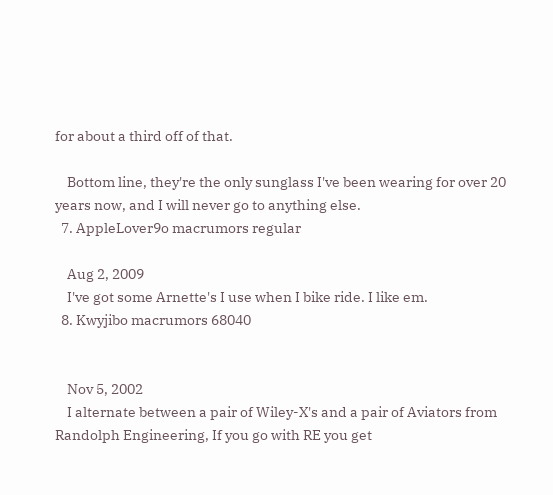for about a third off of that.

    Bottom line, they're the only sunglass I've been wearing for over 20 years now, and I will never go to anything else.
  7. AppleLover9o macrumors regular

    Aug 2, 2009
    I've got some Arnette's I use when I bike ride. I like em.
  8. Kwyjibo macrumors 68040


    Nov 5, 2002
    I alternate between a pair of Wiley-X's and a pair of Aviators from Randolph Engineering, If you go with RE you get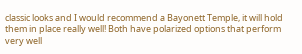classic looks and I would recommend a Bayonett Temple, it will hold them in place really well! Both have polarized options that perform very well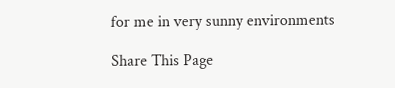for me in very sunny environments

Share This Page